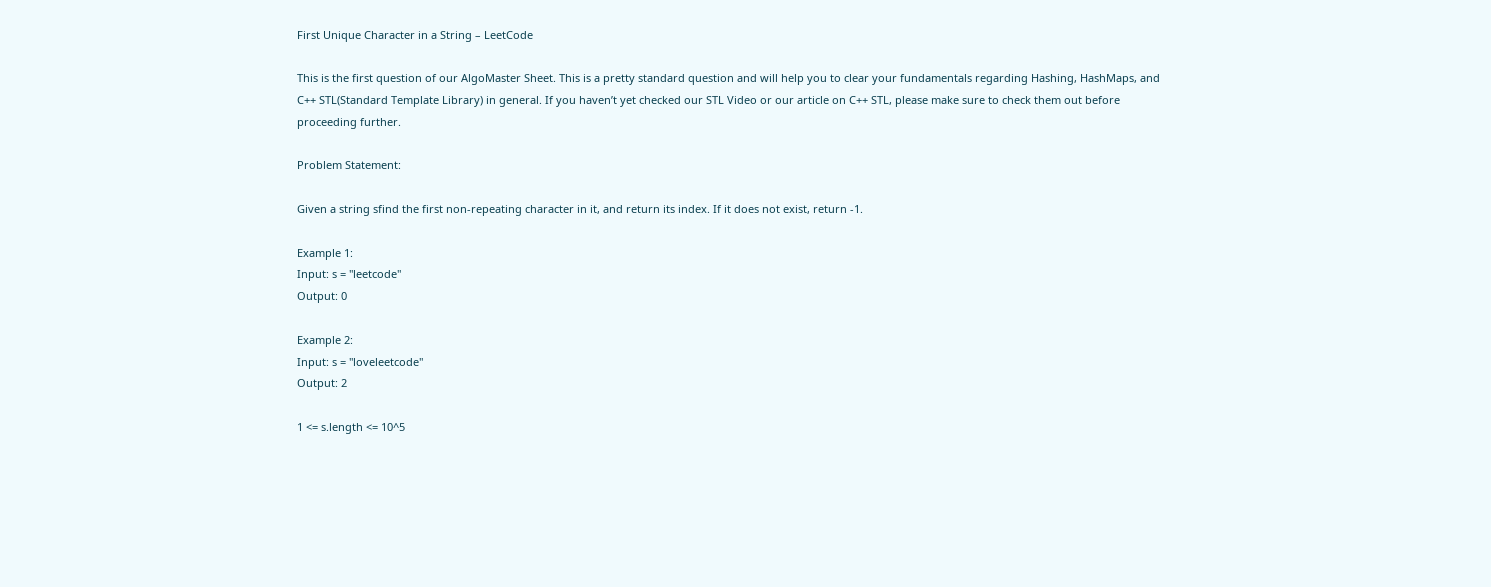First Unique Character in a String – LeetCode

This is the first question of our AlgoMaster Sheet. This is a pretty standard question and will help you to clear your fundamentals regarding Hashing, HashMaps, and C++ STL(Standard Template Library) in general. If you haven’t yet checked our STL Video or our article on C++ STL, please make sure to check them out before proceeding further.

Problem Statement:

Given a string sfind the first non-repeating character in it, and return its index. If it does not exist, return -1.

Example 1:
Input: s = "leetcode"
Output: 0

Example 2:
Input: s = "loveleetcode"
Output: 2

1 <= s.length <= 10^5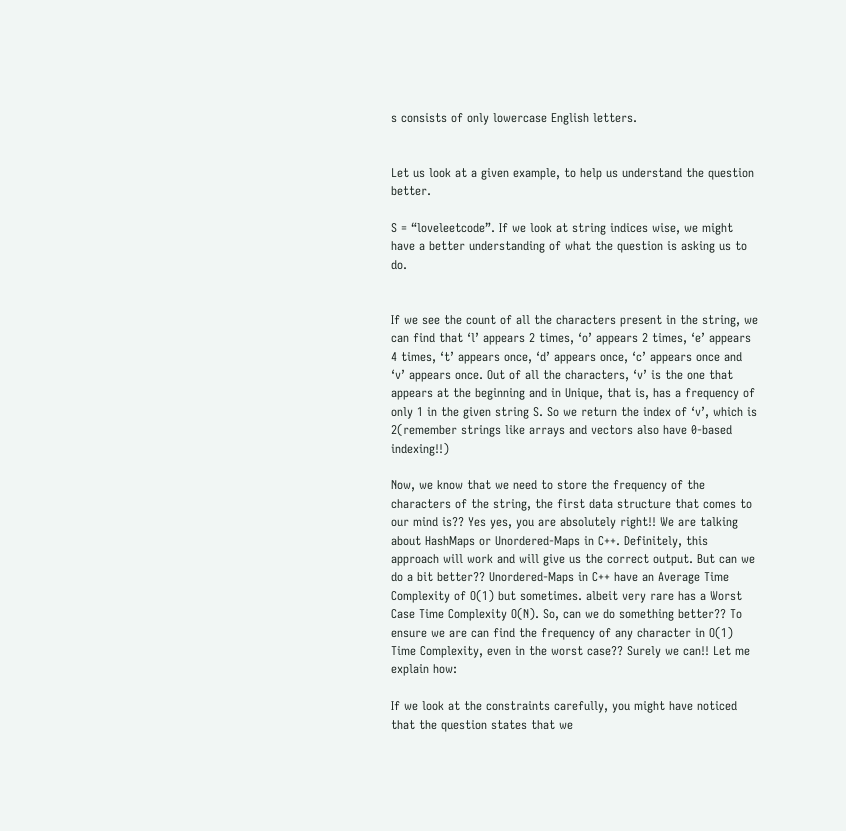s consists of only lowercase English letters.


Let us look at a given example, to help us understand the question better.

S = “loveleetcode”. If we look at string indices wise, we might have a better understanding of what the question is asking us to do.


If we see the count of all the characters present in the string, we can find that ‘l’ appears 2 times, ‘o’ appears 2 times, ‘e’ appears 4 times, ‘t’ appears once, ‘d’ appears once, ‘c’ appears once and ‘v’ appears once. Out of all the characters, ‘v’ is the one that appears at the beginning and in Unique, that is, has a frequency of only 1 in the given string S. So we return the index of ‘v’, which is 2(remember strings like arrays and vectors also have 0-based indexing!!)

Now, we know that we need to store the frequency of the characters of the string, the first data structure that comes to our mind is?? Yes yes, you are absolutely right!! We are talking about HashMaps or Unordered-Maps in C++. Definitely, this approach will work and will give us the correct output. But can we do a bit better?? Unordered-Maps in C++ have an Average Time Complexity of O(1) but sometimes. albeit very rare has a Worst Case Time Complexity O(N). So, can we do something better?? To ensure we are can find the frequency of any character in O(1) Time Complexity, even in the worst case?? Surely we can!! Let me explain how:

If we look at the constraints carefully, you might have noticed that the question states that we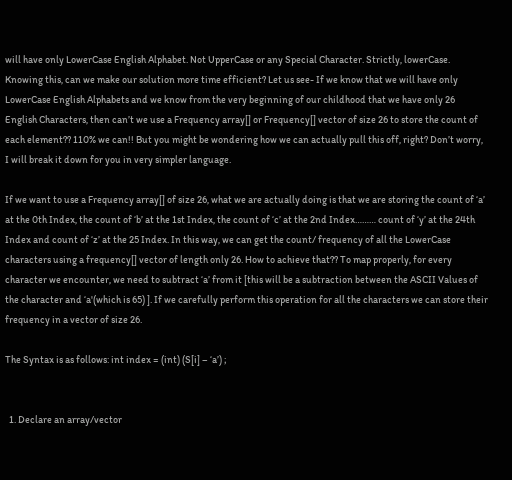will have only LowerCase English Alphabet. Not UpperCase or any Special Character. Strictly, lowerCase. Knowing this, can we make our solution more time efficient? Let us see- If we know that we will have only LowerCase English Alphabets and we know from the very beginning of our childhood that we have only 26 English Characters, then can’t we use a Frequency array[] or Frequency[] vector of size 26 to store the count of each element?? 110% we can!! But you might be wondering how we can actually pull this off, right? Don’t worry, I will break it down for you in very simpler language.

If we want to use a Frequency array[] of size 26, what we are actually doing is that we are storing the count of ‘a’ at the 0th Index, the count of ‘b’ at the 1st Index, the count of ‘c’ at the 2nd Index……… count of ‘y’ at the 24th Index and count of ‘z’ at the 25 Index. In this way, we can get the count/ frequency of all the LowerCase characters using a frequency[] vector of length only 26. How to achieve that?? To map properly, for every character we encounter, we need to subtract ‘a’ from it [this will be a subtraction between the ASCII Values of the character and ‘a'(which is 65) ]. If we carefully perform this operation for all the characters we can store their frequency in a vector of size 26.

The Syntax is as follows: int index = (int) (S[i] – ‘a’) ;


  1. Declare an array/vector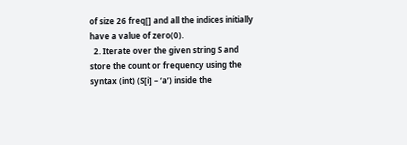of size 26 freq[] and all the indices initially have a value of zero(0).
  2. Iterate over the given string S and store the count or frequency using the syntax (int) (S[i] – ‘a’) inside the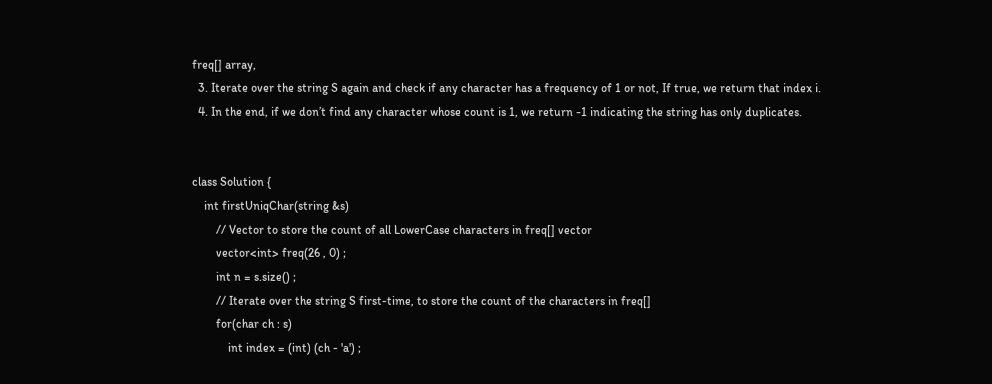freq[] array,
  3. Iterate over the string S again and check if any character has a frequency of 1 or not, If true, we return that index i.
  4. In the end, if we don’t find any character whose count is 1, we return -1 indicating the string has only duplicates.


class Solution {
    int firstUniqChar(string &s)
        // Vector to store the count of all LowerCase characters in freq[] vector
        vector<int> freq(26 , 0) ;
        int n = s.size() ;
        // Iterate over the string S first-time, to store the count of the characters in freq[]
        for(char ch : s)
            int index = (int) (ch - 'a') ;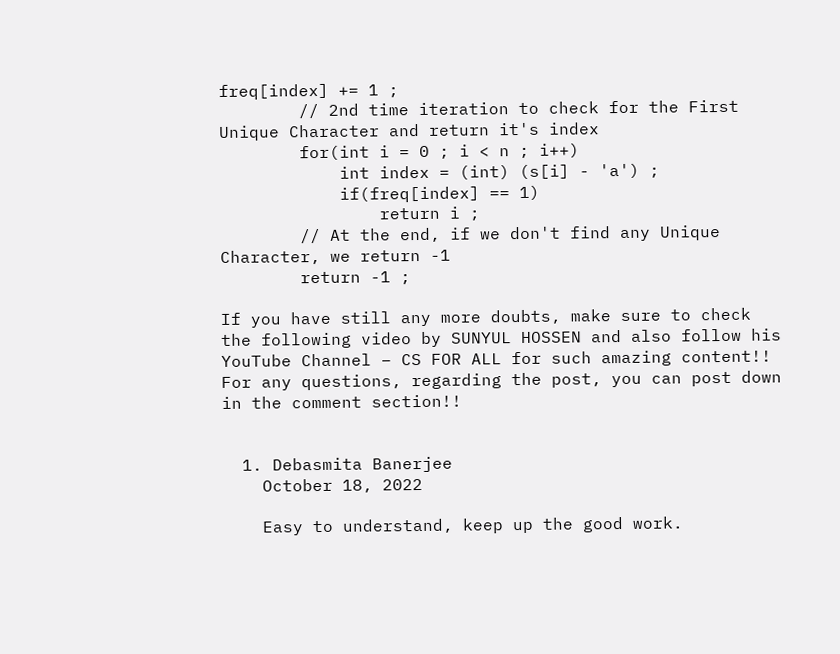freq[index] += 1 ;
        // 2nd time iteration to check for the First Unique Character and return it's index
        for(int i = 0 ; i < n ; i++)
            int index = (int) (s[i] - 'a') ;
            if(freq[index] == 1)
                return i ;
        // At the end, if we don't find any Unique Character, we return -1
        return -1 ;

If you have still any more doubts, make sure to check the following video by SUNYUL HOSSEN and also follow his YouTube Channel – CS FOR ALL for such amazing content!! For any questions, regarding the post, you can post down in the comment section!!


  1. Debasmita Banerjee
    October 18, 2022

    Easy to understand, keep up the good work.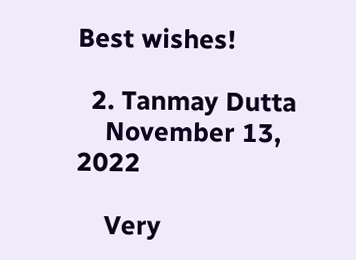Best wishes!

  2. Tanmay Dutta
    November 13, 2022

    Very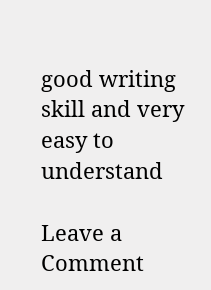good writing skill and very easy to understand

Leave a Comment